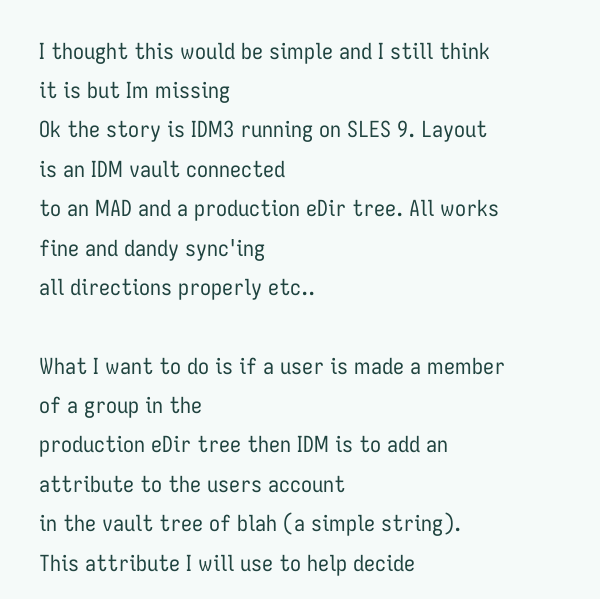I thought this would be simple and I still think it is but Im missing
Ok the story is IDM3 running on SLES 9. Layout is an IDM vault connected
to an MAD and a production eDir tree. All works fine and dandy sync'ing
all directions properly etc..

What I want to do is if a user is made a member of a group in the
production eDir tree then IDM is to add an attribute to the users account
in the vault tree of blah (a simple string).
This attribute I will use to help decide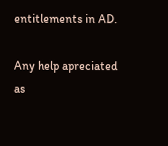entitlements in AD.

Any help apreciated as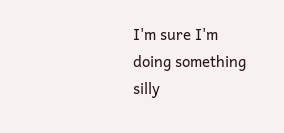I'm sure I'm doing something silly